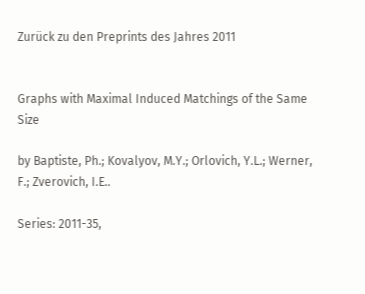Zurück zu den Preprints des Jahres 2011


Graphs with Maximal Induced Matchings of the Same Size

by Baptiste, Ph.; Kovalyov, M.Y.; Orlovich, Y.L.; Werner, F.; Zverovich, I.E..

Series: 2011-35,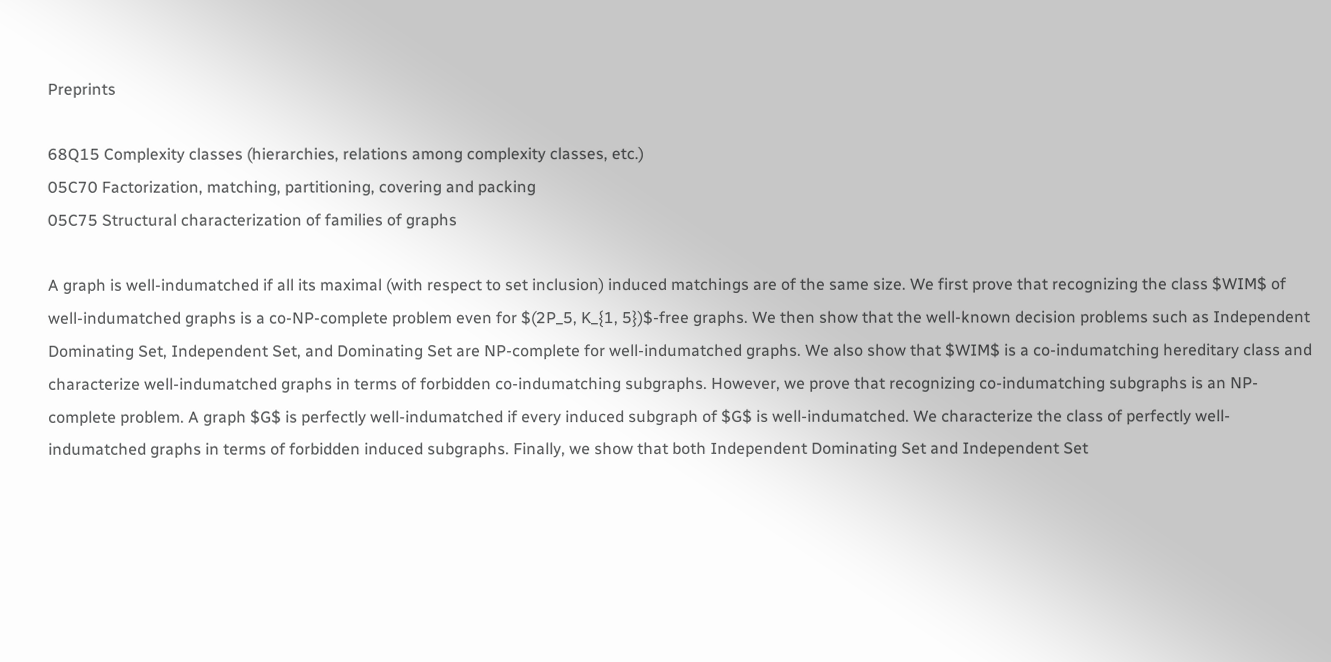Preprints

68Q15 Complexity classes (hierarchies, relations among complexity classes, etc.)
05C70 Factorization, matching, partitioning, covering and packing
05C75 Structural characterization of families of graphs

A graph is well-indumatched if all its maximal (with respect to set inclusion) induced matchings are of the same size. We first prove that recognizing the class $WIM$ of well-indumatched graphs is a co-NP-complete problem even for $(2P_5, K_{1, 5})$-free graphs. We then show that the well-known decision problems such as Independent Dominating Set, Independent Set, and Dominating Set are NP-complete for well-indumatched graphs. We also show that $WIM$ is a co-indumatching hereditary class and characterize well-indumatched graphs in terms of forbidden co-indumatching subgraphs. However, we prove that recognizing co-indumatching subgraphs is an NP-complete problem. A graph $G$ is perfectly well-indumatched if every induced subgraph of $G$ is well-indumatched. We characterize the class of perfectly well-indumatched graphs in terms of forbidden induced subgraphs. Finally, we show that both Independent Dominating Set and Independent Set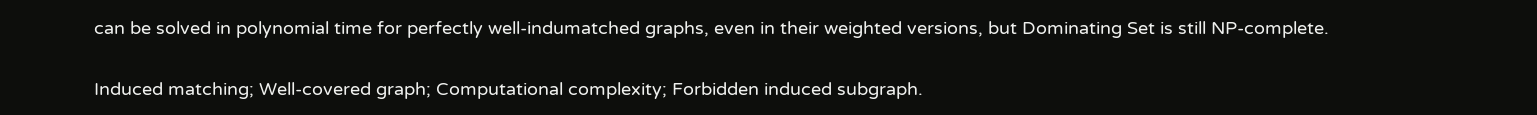can be solved in polynomial time for perfectly well-indumatched graphs, even in their weighted versions, but Dominating Set is still NP-complete.

Induced matching; Well-covered graph; Computational complexity; Forbidden induced subgraph.